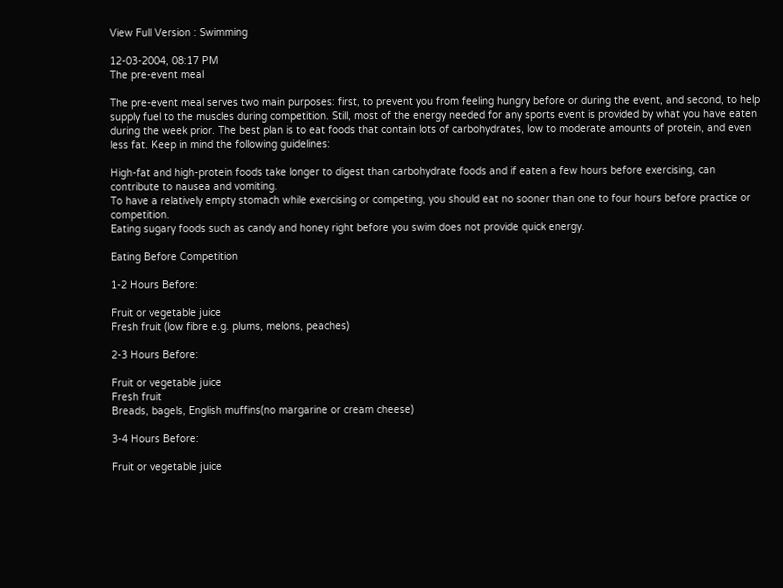View Full Version : Swimming

12-03-2004, 08:17 PM
The pre-event meal

The pre-event meal serves two main purposes: first, to prevent you from feeling hungry before or during the event, and second, to help supply fuel to the muscles during competition. Still, most of the energy needed for any sports event is provided by what you have eaten during the week prior. The best plan is to eat foods that contain lots of carbohydrates, low to moderate amounts of protein, and even less fat. Keep in mind the following guidelines:

High-fat and high-protein foods take longer to digest than carbohydrate foods and if eaten a few hours before exercising, can contribute to nausea and vomiting.
To have a relatively empty stomach while exercising or competing, you should eat no sooner than one to four hours before practice or competition.
Eating sugary foods such as candy and honey right before you swim does not provide quick energy.

Eating Before Competition

1-2 Hours Before:

Fruit or vegetable juice
Fresh fruit (low fibre e.g. plums, melons, peaches)

2-3 Hours Before:

Fruit or vegetable juice
Fresh fruit
Breads, bagels, English muffins(no margarine or cream cheese)

3-4 Hours Before:

Fruit or vegetable juice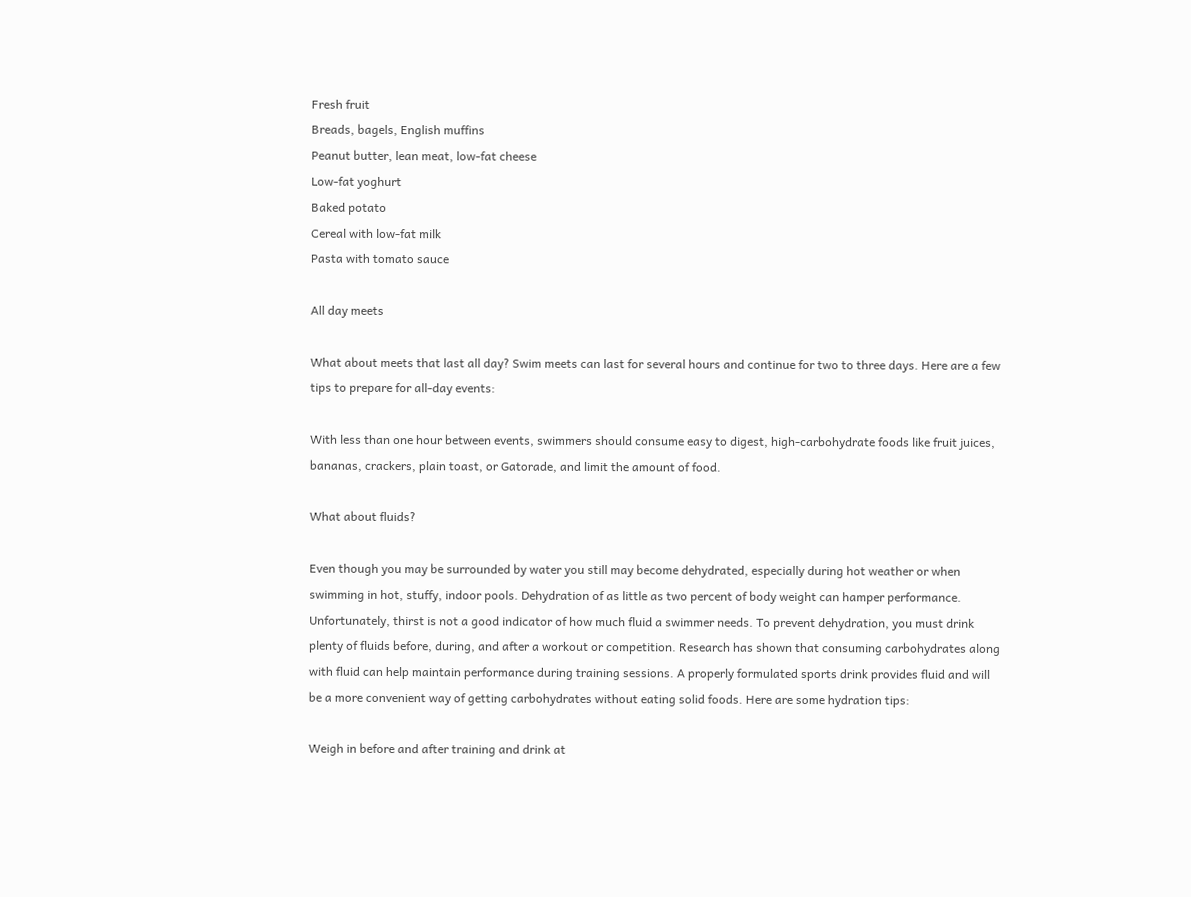Fresh fruit
Breads, bagels, English muffins
Peanut butter, lean meat, low-fat cheese
Low-fat yoghurt
Baked potato
Cereal with low-fat milk
Pasta with tomato sauce

All day meets

What about meets that last all day? Swim meets can last for several hours and continue for two to three days. Here are a few tips to prepare for all-day events:

With less than one hour between events, swimmers should consume easy to digest, high-carbohydrate foods like fruit juices, bananas, crackers, plain toast, or Gatorade, and limit the amount of food.

What about fluids?

Even though you may be surrounded by water you still may become dehydrated, especially during hot weather or when swimming in hot, stuffy, indoor pools. Dehydration of as little as two percent of body weight can hamper performance. Unfortunately, thirst is not a good indicator of how much fluid a swimmer needs. To prevent dehydration, you must drink plenty of fluids before, during, and after a workout or competition. Research has shown that consuming carbohydrates along with fluid can help maintain performance during training sessions. A properly formulated sports drink provides fluid and will be a more convenient way of getting carbohydrates without eating solid foods. Here are some hydration tips:

Weigh in before and after training and drink at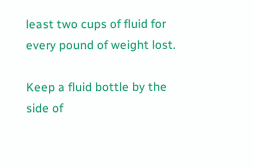least two cups of fluid for every pound of weight lost.

Keep a fluid bottle by the side of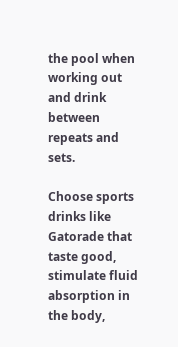the pool when working out and drink between repeats and sets.

Choose sports drinks like Gatorade that taste good, stimulate fluid absorption in the body,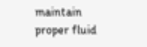maintain proper fluid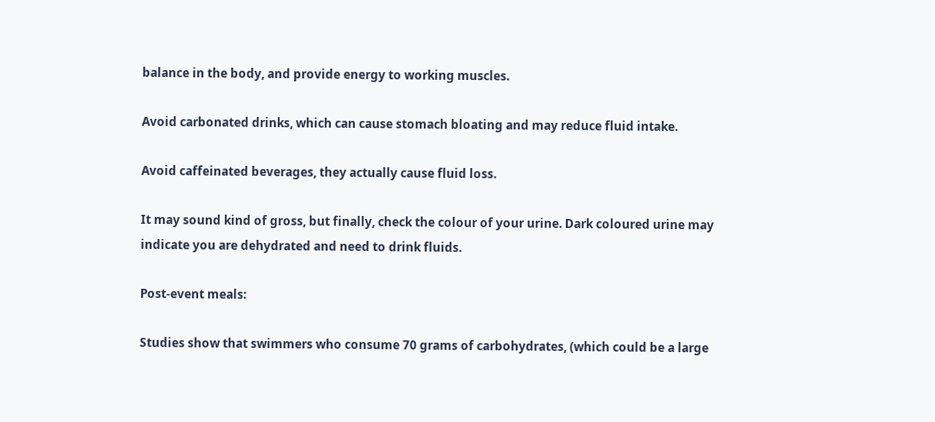balance in the body, and provide energy to working muscles.

Avoid carbonated drinks, which can cause stomach bloating and may reduce fluid intake.

Avoid caffeinated beverages, they actually cause fluid loss.

It may sound kind of gross, but finally, check the colour of your urine. Dark coloured urine may indicate you are dehydrated and need to drink fluids.

Post-event meals:

Studies show that swimmers who consume 70 grams of carbohydrates, (which could be a large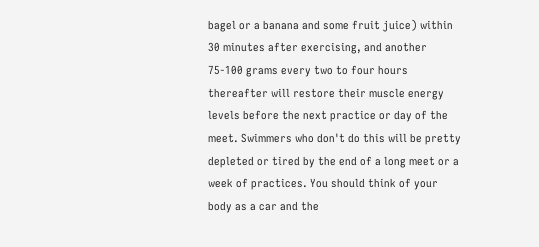bagel or a banana and some fruit juice) within 30 minutes after exercising, and another 75-100 grams every two to four hours thereafter will restore their muscle energy levels before the next practice or day of the meet. Swimmers who don't do this will be pretty depleted or tired by the end of a long meet or a week of practices. You should think of your body as a car and the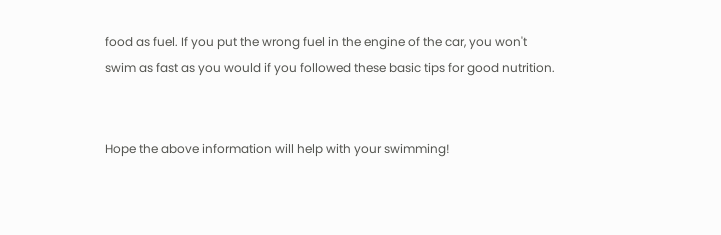food as fuel. If you put the wrong fuel in the engine of the car, you won't swim as fast as you would if you followed these basic tips for good nutrition.


Hope the above information will help with your swimming!